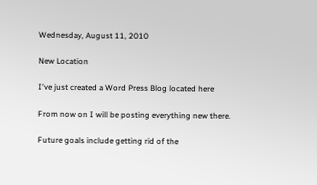Wednesday, August 11, 2010

New Location

I've just created a Word Press Blog located here

From now on I will be posting everything new there.

Future goals include getting rid of the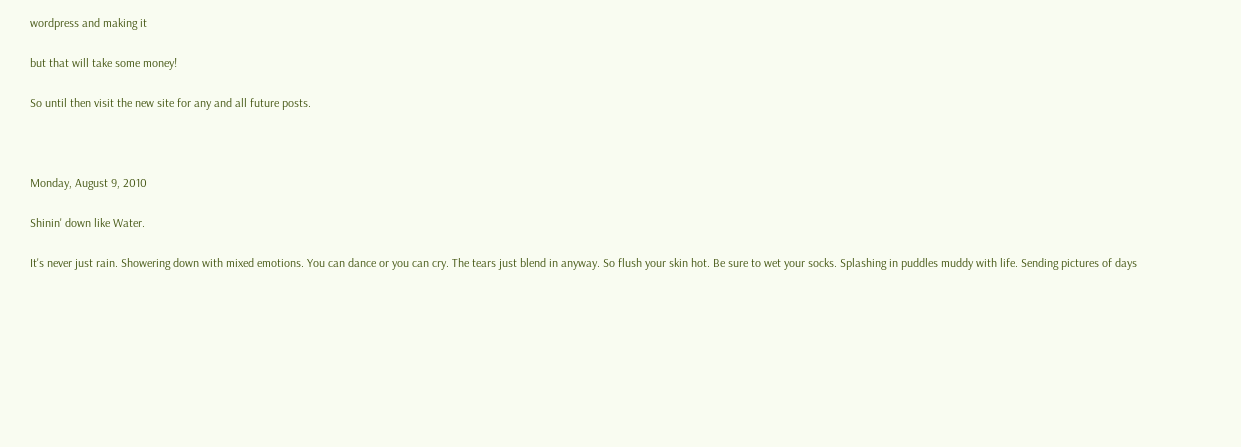wordpress and making it

but that will take some money!

So until then visit the new site for any and all future posts.



Monday, August 9, 2010

Shinin' down like Water.

It's never just rain. Showering down with mixed emotions. You can dance or you can cry. The tears just blend in anyway. So flush your skin hot. Be sure to wet your socks. Splashing in puddles muddy with life. Sending pictures of days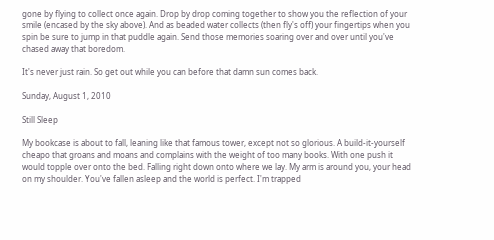gone by flying to collect once again. Drop by drop coming together to show you the reflection of your smile (encased by the sky above). And as beaded water collects (then fly's off) your fingertips when you spin be sure to jump in that puddle again. Send those memories soaring over and over until you've chased away that boredom.

It's never just rain. So get out while you can before that damn sun comes back.

Sunday, August 1, 2010

Still Sleep

My bookcase is about to fall, leaning like that famous tower, except not so glorious. A build-it-yourself cheapo that groans and moans and complains with the weight of too many books. With one push it would topple over onto the bed. Falling right down onto where we lay. My arm is around you, your head on my shoulder. You've fallen asleep and the world is perfect. I'm trapped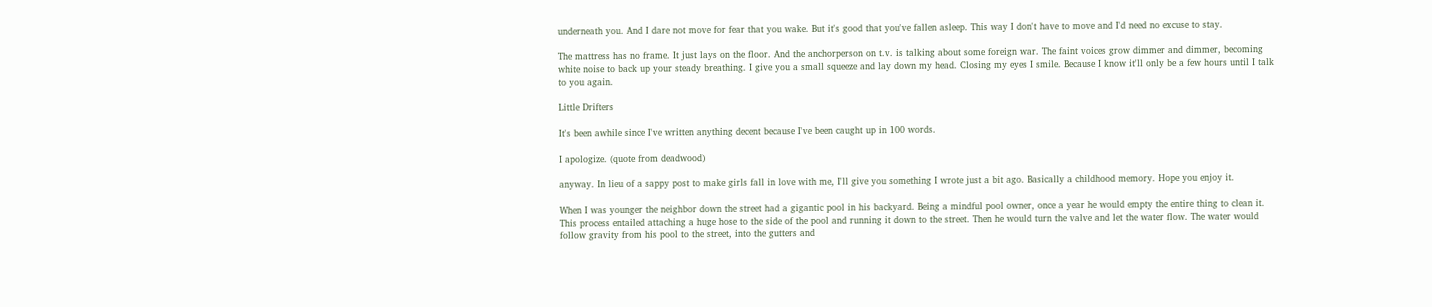underneath you. And I dare not move for fear that you wake. But it's good that you've fallen asleep. This way I don't have to move and I'd need no excuse to stay.

The mattress has no frame. It just lays on the floor. And the anchorperson on t.v. is talking about some foreign war. The faint voices grow dimmer and dimmer, becoming white noise to back up your steady breathing. I give you a small squeeze and lay down my head. Closing my eyes I smile. Because I know it'll only be a few hours until I talk to you again.

Little Drifters

It's been awhile since I've written anything decent because I've been caught up in 100 words.

I apologize. (quote from deadwood)

anyway. In lieu of a sappy post to make girls fall in love with me, I'll give you something I wrote just a bit ago. Basically a childhood memory. Hope you enjoy it.

When I was younger the neighbor down the street had a gigantic pool in his backyard. Being a mindful pool owner, once a year he would empty the entire thing to clean it. This process entailed attaching a huge hose to the side of the pool and running it down to the street. Then he would turn the valve and let the water flow. The water would follow gravity from his pool to the street, into the gutters and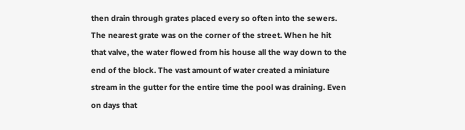then drain through grates placed every so often into the sewers. The nearest grate was on the corner of the street. When he hit that valve, the water flowed from his house all the way down to the end of the block. The vast amount of water created a miniature stream in the gutter for the entire time the pool was draining. Even on days that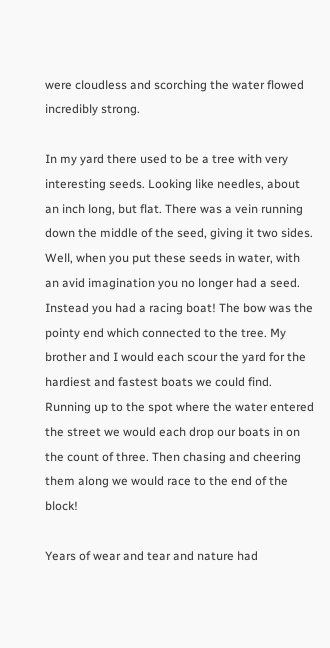were cloudless and scorching the water flowed incredibly strong.

In my yard there used to be a tree with very interesting seeds. Looking like needles, about an inch long, but flat. There was a vein running down the middle of the seed, giving it two sides. Well, when you put these seeds in water, with an avid imagination you no longer had a seed. Instead you had a racing boat! The bow was the pointy end which connected to the tree. My brother and I would each scour the yard for the hardiest and fastest boats we could find. Running up to the spot where the water entered the street we would each drop our boats in on the count of three. Then chasing and cheering them along we would race to the end of the block!

Years of wear and tear and nature had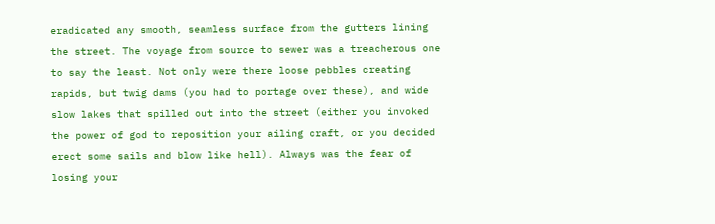eradicated any smooth, seamless surface from the gutters lining the street. The voyage from source to sewer was a treacherous one to say the least. Not only were there loose pebbles creating rapids, but twig dams (you had to portage over these), and wide slow lakes that spilled out into the street (either you invoked the power of god to reposition your ailing craft, or you decided erect some sails and blow like hell). Always was the fear of losing your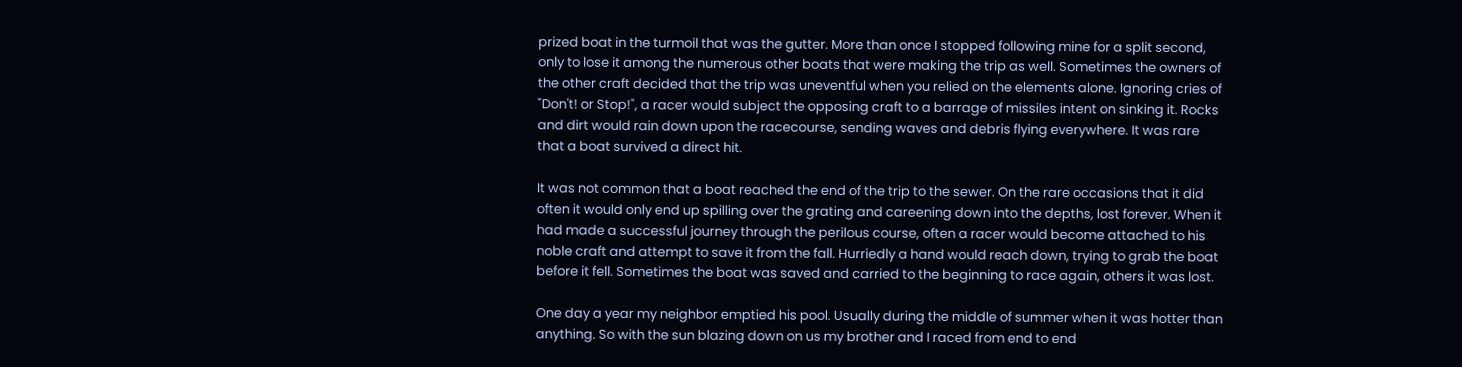prized boat in the turmoil that was the gutter. More than once I stopped following mine for a split second, only to lose it among the numerous other boats that were making the trip as well. Sometimes the owners of the other craft decided that the trip was uneventful when you relied on the elements alone. Ignoring cries of "Don't! or Stop!", a racer would subject the opposing craft to a barrage of missiles intent on sinking it. Rocks and dirt would rain down upon the racecourse, sending waves and debris flying everywhere. It was rare that a boat survived a direct hit.

It was not common that a boat reached the end of the trip to the sewer. On the rare occasions that it did often it would only end up spilling over the grating and careening down into the depths, lost forever. When it had made a successful journey through the perilous course, often a racer would become attached to his noble craft and attempt to save it from the fall. Hurriedly a hand would reach down, trying to grab the boat before it fell. Sometimes the boat was saved and carried to the beginning to race again, others it was lost.

One day a year my neighbor emptied his pool. Usually during the middle of summer when it was hotter than anything. So with the sun blazing down on us my brother and I raced from end to end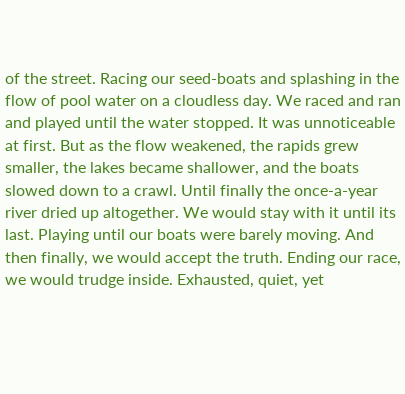of the street. Racing our seed-boats and splashing in the flow of pool water on a cloudless day. We raced and ran and played until the water stopped. It was unnoticeable at first. But as the flow weakened, the rapids grew smaller, the lakes became shallower, and the boats slowed down to a crawl. Until finally the once-a-year river dried up altogether. We would stay with it until its last. Playing until our boats were barely moving. And then finally, we would accept the truth. Ending our race, we would trudge inside. Exhausted, quiet, yet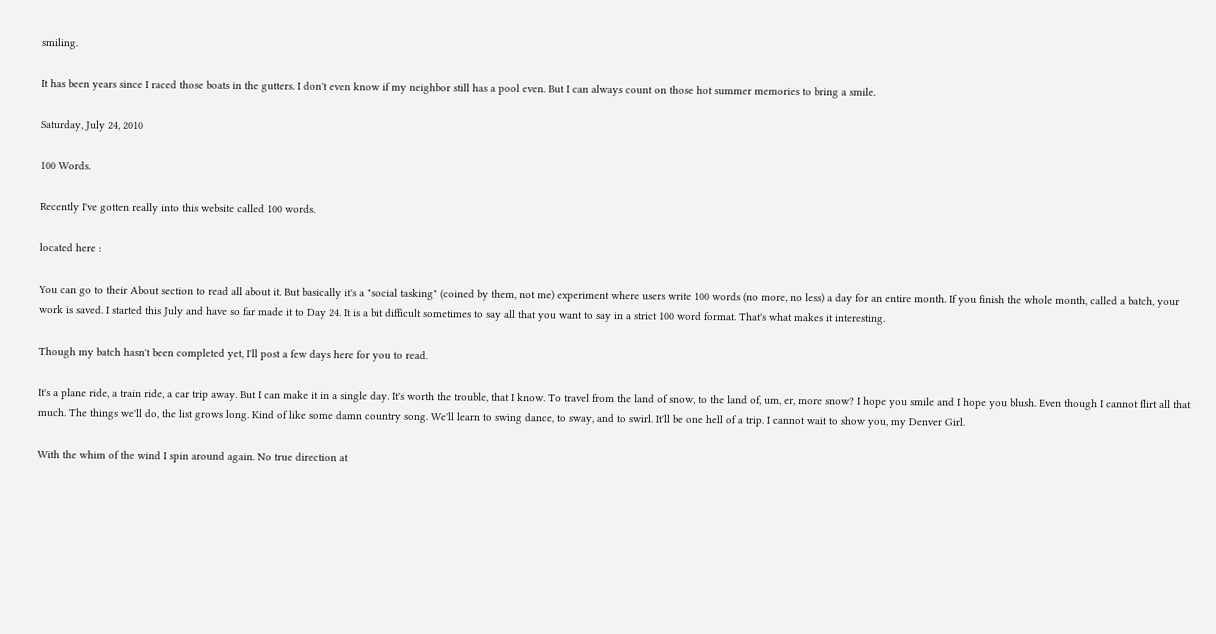smiling.

It has been years since I raced those boats in the gutters. I don't even know if my neighbor still has a pool even. But I can always count on those hot summer memories to bring a smile.

Saturday, July 24, 2010

100 Words.

Recently I've gotten really into this website called 100 words.

located here :

You can go to their About section to read all about it. But basically it's a "social tasking" (coined by them, not me) experiment where users write 100 words (no more, no less) a day for an entire month. If you finish the whole month, called a batch, your work is saved. I started this July and have so far made it to Day 24. It is a bit difficult sometimes to say all that you want to say in a strict 100 word format. That's what makes it interesting.

Though my batch hasn't been completed yet, I'll post a few days here for you to read.

It's a plane ride, a train ride, a car trip away. But I can make it in a single day. It's worth the trouble, that I know. To travel from the land of snow, to the land of, um, er, more snow? I hope you smile and I hope you blush. Even though I cannot flirt all that much. The things we'll do, the list grows long. Kind of like some damn country song. We'll learn to swing dance, to sway, and to swirl. It'll be one hell of a trip. I cannot wait to show you, my Denver Girl.

With the whim of the wind I spin around again. No true direction at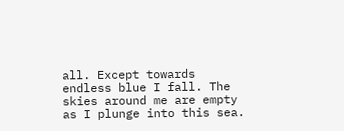all. Except towards endless blue I fall. The skies around me are empty as I plunge into this sea.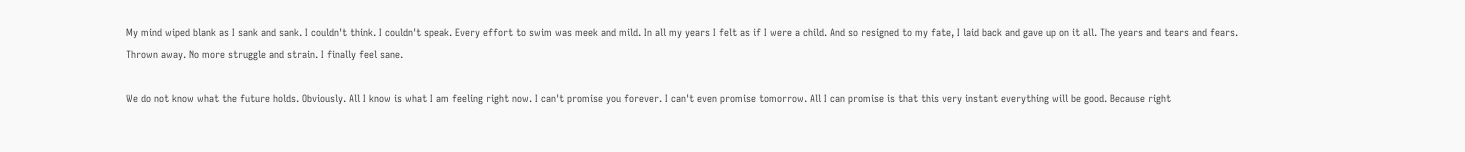My mind wiped blank as I sank and sank. I couldn't think. I couldn't speak. Every effort to swim was meek and mild. In all my years I felt as if I were a child. And so resigned to my fate, I laid back and gave up on it all. The years and tears and fears. Thrown away. No more struggle and strain. I finally feel sane.

We do not know what the future holds. Obviously. All I know is what I am feeling right now. I can't promise you forever. I can't even promise tomorrow. All I can promise is that this very instant everything will be good. Because right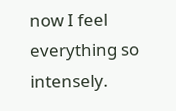now I feel everything so intensely.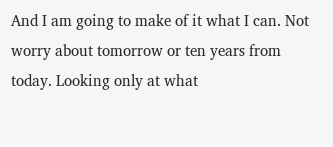And I am going to make of it what I can. Not worry about tomorrow or ten years from today. Looking only at what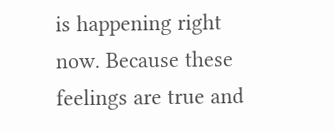is happening right now. Because these feelings are true and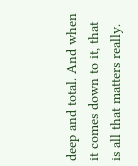deep and total. And when it comes down to it, that is all that matters really.